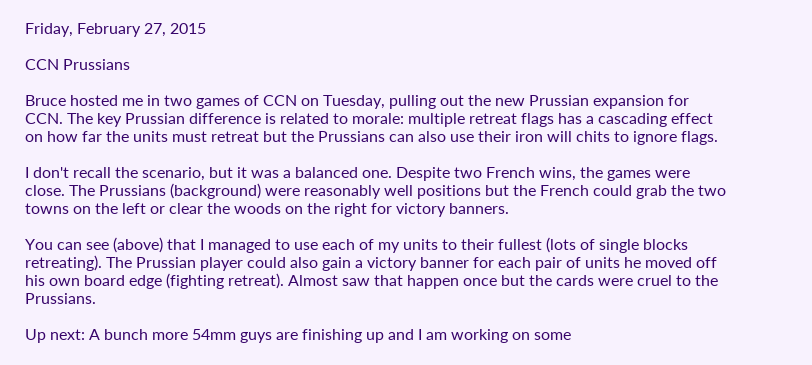Friday, February 27, 2015

CCN Prussians

Bruce hosted me in two games of CCN on Tuesday, pulling out the new Prussian expansion for CCN. The key Prussian difference is related to morale: multiple retreat flags has a cascading effect on how far the units must retreat but the Prussians can also use their iron will chits to ignore flags.

I don't recall the scenario, but it was a balanced one. Despite two French wins, the games were close. The Prussians (background) were reasonably well positions but the French could grab the two towns on the left or clear the woods on the right for victory banners.

You can see (above) that I managed to use each of my units to their fullest (lots of single blocks retreating). The Prussian player could also gain a victory banner for each pair of units he moved off his own board edge (fighting retreat). Almost saw that happen once but the cards were cruel to the Prussians.

Up next: A bunch more 54mm guys are finishing up and I am working on some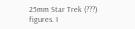25mm Star Trek (???) figures. I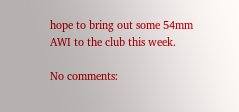hope to bring out some 54mm AWI to the club this week.

No comments: